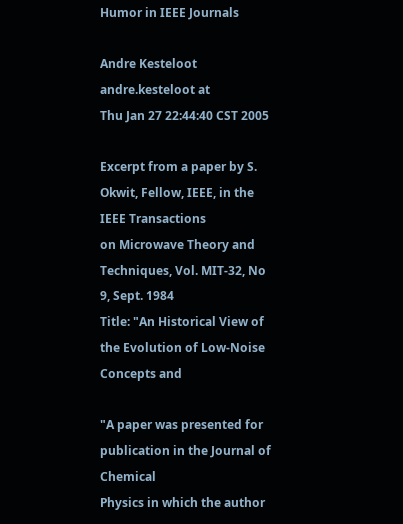Humor in IEEE Journals

Andre Kesteloot andre.kesteloot at
Thu Jan 27 22:44:40 CST 2005

Excerpt from a paper by S. Okwit, Fellow, IEEE, in the IEEE Transactions
on Microwave Theory and Techniques, Vol. MIT-32, No 9, Sept. 1984
Title: "An Historical View of the Evolution of Low-Noise Concepts and

"A paper was presented for publication in the Journal of Chemical
Physics in which the author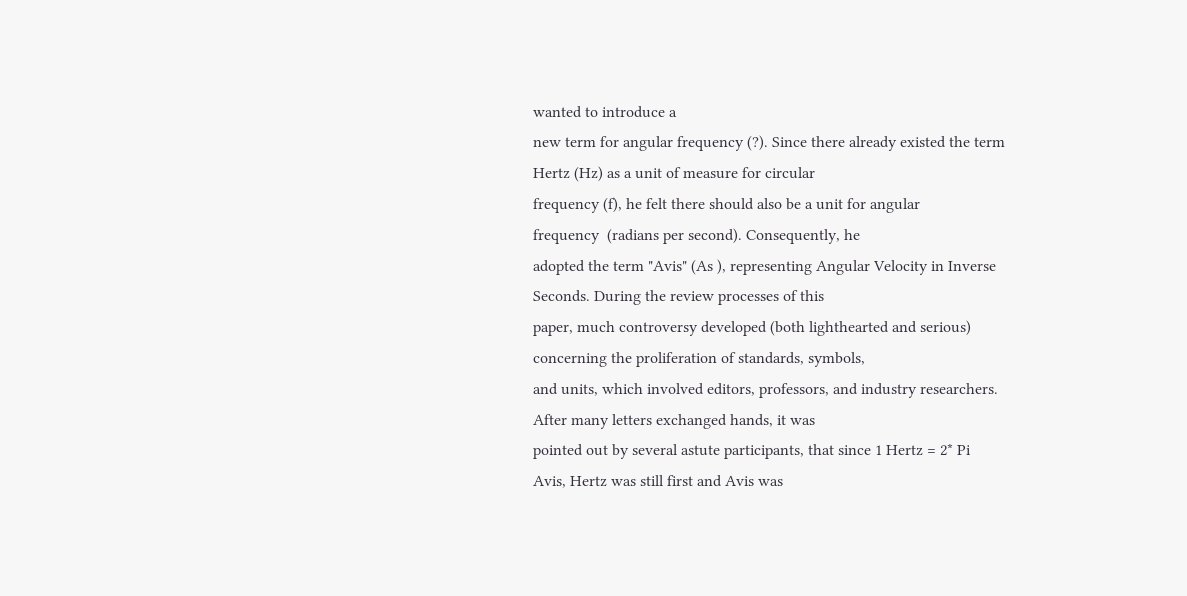wanted to introduce a
new term for angular frequency (?). Since there already existed the term
Hertz (Hz) as a unit of measure for circular
frequency (f), he felt there should also be a unit for angular
frequency  (radians per second). Consequently, he
adopted the term "Avis" (As ), representing Angular Velocity in Inverse
Seconds. During the review processes of this
paper, much controversy developed (both lighthearted and serious)
concerning the proliferation of standards, symbols,
and units, which involved editors, professors, and industry researchers.
After many letters exchanged hands, it was
pointed out by several astute participants, that since 1 Hertz = 2* Pi
Avis, Hertz was still first and Avis was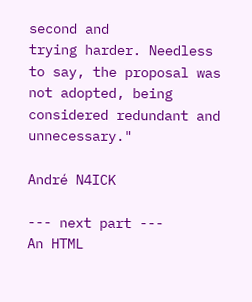second and
trying harder. Needless to say, the proposal was not adopted, being
considered redundant and unnecessary."

André N4ICK

--- next part ---
An HTML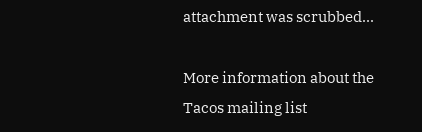attachment was scrubbed...

More information about the Tacos mailing list